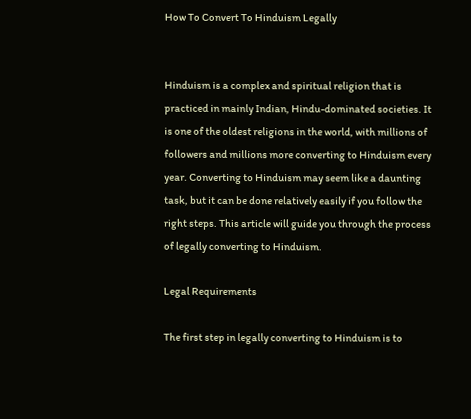How To Convert To Hinduism Legally


Hinduism is a complex and spiritual religion that is practiced in mainly Indian, Hindu-dominated societies. It is one of the oldest religions in the world, with millions of followers and millions more converting to Hinduism every year. Converting to Hinduism may seem like a daunting task, but it can be done relatively easily if you follow the right steps. This article will guide you through the process of legally converting to Hinduism.

Legal Requirements

The first step in legally converting to Hinduism is to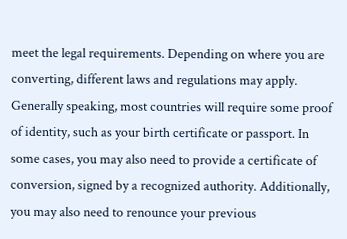meet the legal requirements. Depending on where you are converting, different laws and regulations may apply. Generally speaking, most countries will require some proof of identity, such as your birth certificate or passport. In some cases, you may also need to provide a certificate of conversion, signed by a recognized authority. Additionally, you may also need to renounce your previous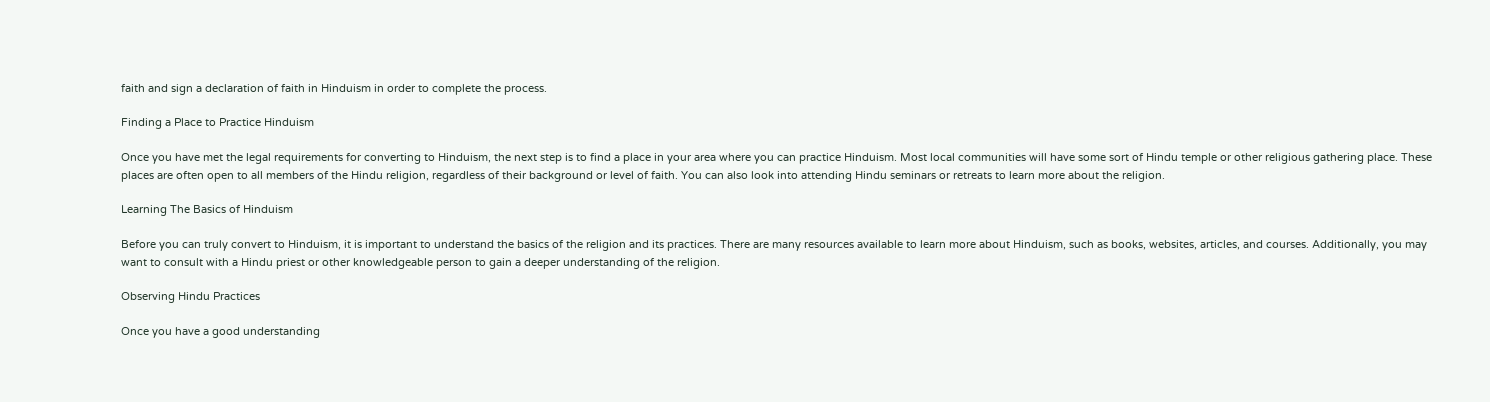faith and sign a declaration of faith in Hinduism in order to complete the process.

Finding a Place to Practice Hinduism

Once you have met the legal requirements for converting to Hinduism, the next step is to find a place in your area where you can practice Hinduism. Most local communities will have some sort of Hindu temple or other religious gathering place. These places are often open to all members of the Hindu religion, regardless of their background or level of faith. You can also look into attending Hindu seminars or retreats to learn more about the religion.

Learning The Basics of Hinduism

Before you can truly convert to Hinduism, it is important to understand the basics of the religion and its practices. There are many resources available to learn more about Hinduism, such as books, websites, articles, and courses. Additionally, you may want to consult with a Hindu priest or other knowledgeable person to gain a deeper understanding of the religion.

Observing Hindu Practices

Once you have a good understanding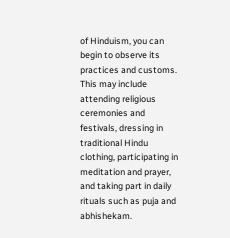of Hinduism, you can begin to observe its practices and customs. This may include attending religious ceremonies and festivals, dressing in traditional Hindu clothing, participating in meditation and prayer, and taking part in daily rituals such as puja and abhishekam.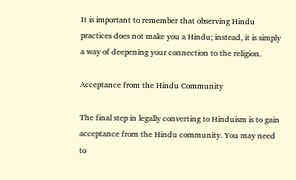It is important to remember that observing Hindu practices does not make you a Hindu; instead, it is simply a way of deepening your connection to the religion.

Acceptance from the Hindu Community

The final step in legally converting to Hinduism is to gain acceptance from the Hindu community. You may need to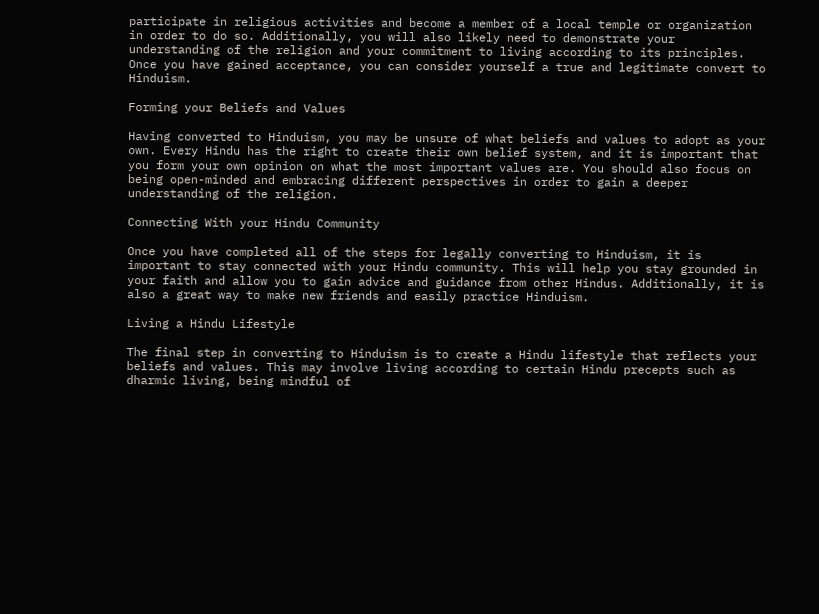participate in religious activities and become a member of a local temple or organization in order to do so. Additionally, you will also likely need to demonstrate your understanding of the religion and your commitment to living according to its principles. Once you have gained acceptance, you can consider yourself a true and legitimate convert to Hinduism.

Forming your Beliefs and Values

Having converted to Hinduism, you may be unsure of what beliefs and values to adopt as your own. Every Hindu has the right to create their own belief system, and it is important that you form your own opinion on what the most important values are. You should also focus on being open-minded and embracing different perspectives in order to gain a deeper understanding of the religion.

Connecting With your Hindu Community

Once you have completed all of the steps for legally converting to Hinduism, it is important to stay connected with your Hindu community. This will help you stay grounded in your faith and allow you to gain advice and guidance from other Hindus. Additionally, it is also a great way to make new friends and easily practice Hinduism.

Living a Hindu Lifestyle

The final step in converting to Hinduism is to create a Hindu lifestyle that reflects your beliefs and values. This may involve living according to certain Hindu precepts such as dharmic living, being mindful of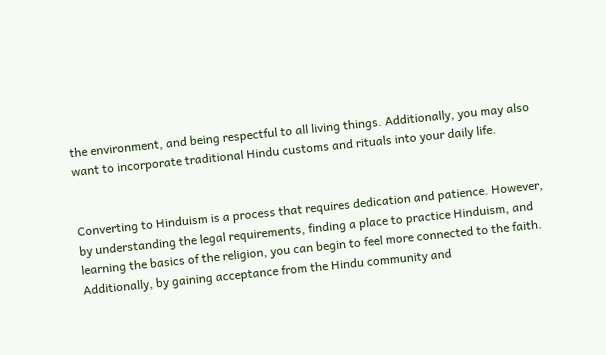the environment, and being respectful to all living things. Additionally, you may also want to incorporate traditional Hindu customs and rituals into your daily life.


Converting to Hinduism is a process that requires dedication and patience. However, by understanding the legal requirements, finding a place to practice Hinduism, and learning the basics of the religion, you can begin to feel more connected to the faith. Additionally, by gaining acceptance from the Hindu community and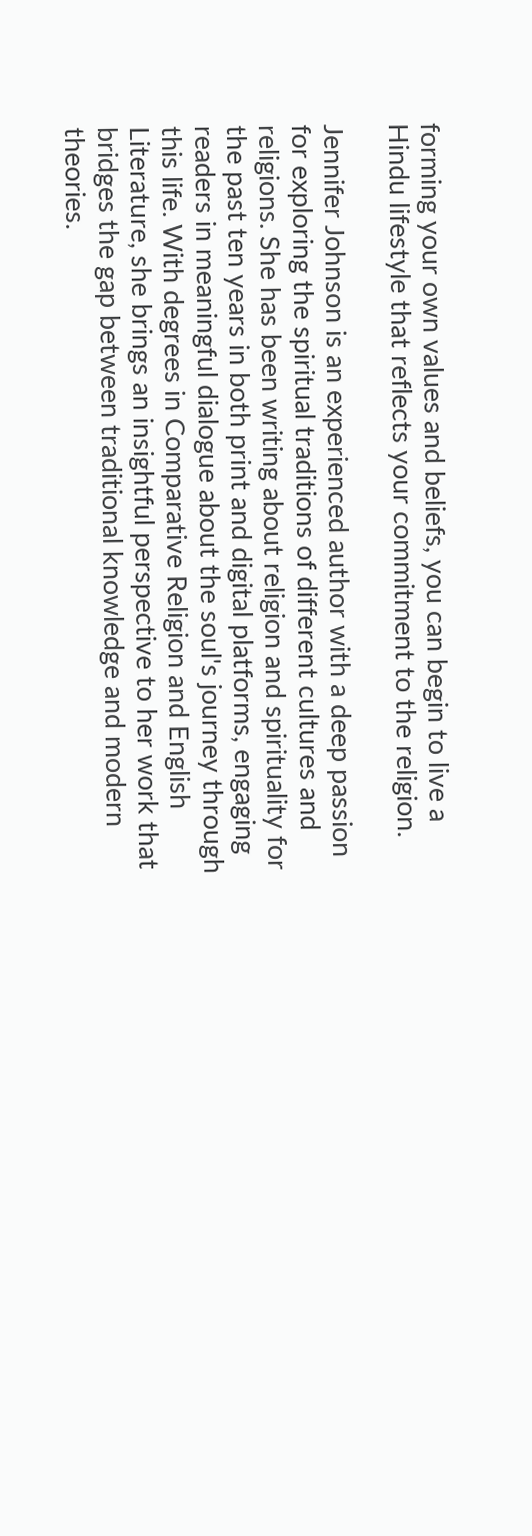forming your own values and beliefs, you can begin to live a Hindu lifestyle that reflects your commitment to the religion.

Jennifer Johnson is an experienced author with a deep passion for exploring the spiritual traditions of different cultures and religions. She has been writing about religion and spirituality for the past ten years in both print and digital platforms, engaging readers in meaningful dialogue about the soul's journey through this life. With degrees in Comparative Religion and English Literature, she brings an insightful perspective to her work that bridges the gap between traditional knowledge and modern theories.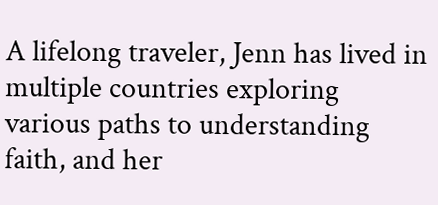A lifelong traveler, Jenn has lived in multiple countries exploring various paths to understanding faith, and her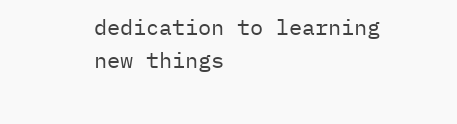dedication to learning new things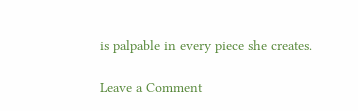is palpable in every piece she creates.

Leave a Comment